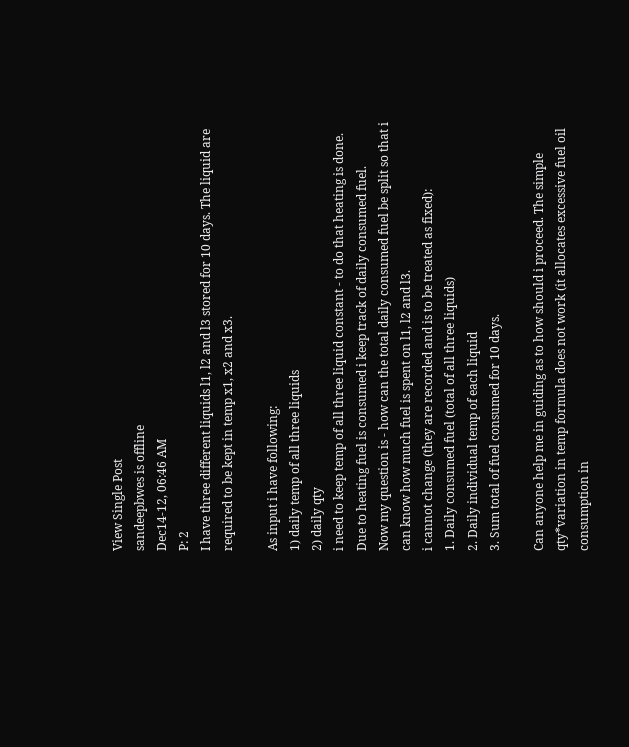View Single Post
sandeepbwes is offline
Dec14-12, 06:46 AM
P: 2
I have three different liquids l1, l2 and l3 stored for 10 days. The liquid are required to be kept in temp x1, x2 and x3.

As input i have following:
1) daily temp of all three liquids
2) daily qty
i need to keep temp of all three liquid constant - to do that heating is done. Due to heating fuel is consumed i keep track of daily consumed fuel.
Now my question is - how can the total daily consumed fuel be split so that i can know how much fuel is spent on l1, l2 and l3.
i cannot change (they are recorded and is to be treated as fixed):
1. Daily consumed fuel (total of all three liquids)
2. Daily individual temp of each liquid
3. Sum total of fuel consumed for 10 days.

Can anyone help me in guiding as to how should i proceed. The simple qty*variation in temp formula does not work (it allocates excessive fuel oil consumption in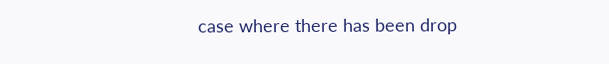case where there has been drop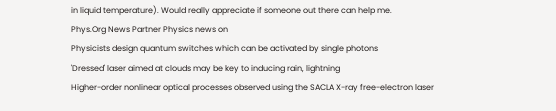in liquid temperature). Would really appreciate if someone out there can help me.
Phys.Org News Partner Physics news on
Physicists design quantum switches which can be activated by single photons
'Dressed' laser aimed at clouds may be key to inducing rain, lightning
Higher-order nonlinear optical processes observed using the SACLA X-ray free-electron laser